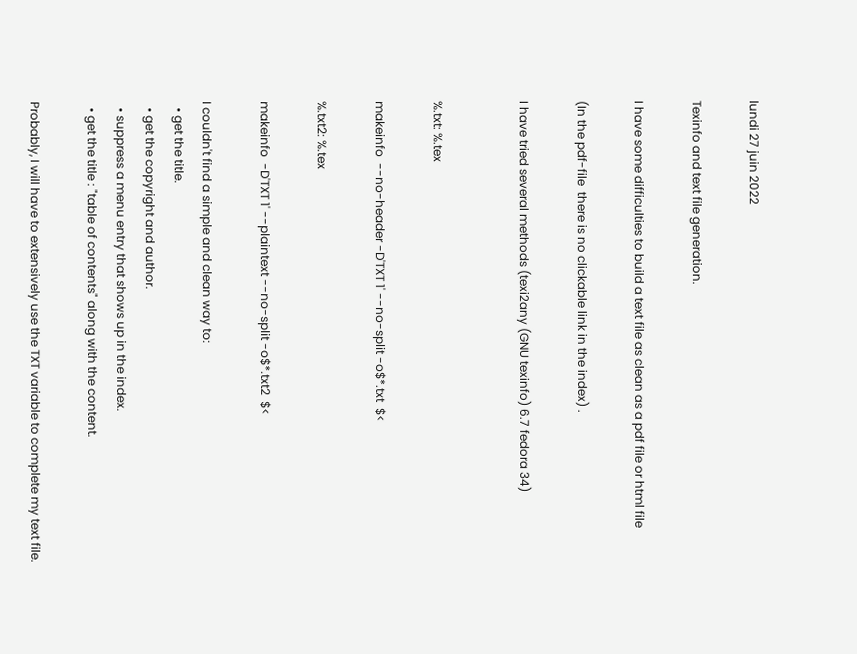lundi 27 juin 2022

Texinfo and text file generation.

I have some difficulties to build a text file as clean as a pdf file or html file

(In the pdf-file  there is no clickable link in the index) .

I have tried several methods (texi2any (GNU texinfo) 6.7 fedora 34)


%.txt: %.tex

makeinfo  --no-header -D'TXT 1' --no-split -o$*.txt  $<

%.txt2: %.tex

makeinfo  -D'TXT 1' --plaintext --no-split -o$*.txt2  $<

I couldn't find a simple and clean way to:
  • get the title.
  • get the copyright and author.
  • suppress a menu entry that shows up in the index.
  • get the title : "table of contents" along with the content.

Probably, I will have to extensively use the TXT variable to complete my text file.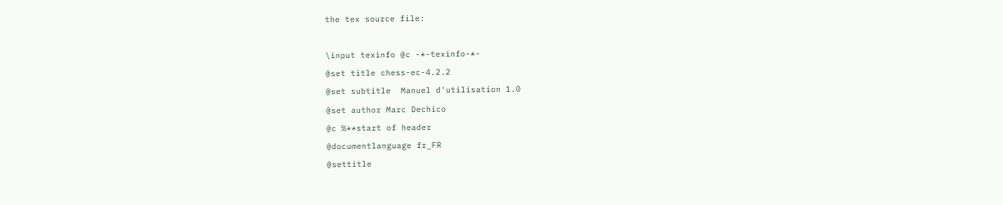the tex source file:

\input texinfo @c -*-texinfo-*-
@set title chess-ec-4.2.2
@set subtitle  Manuel d'utilisation 1.0
@set author Marc Dechico
@c %**start of header
@documentlanguage fr_FR
@settitle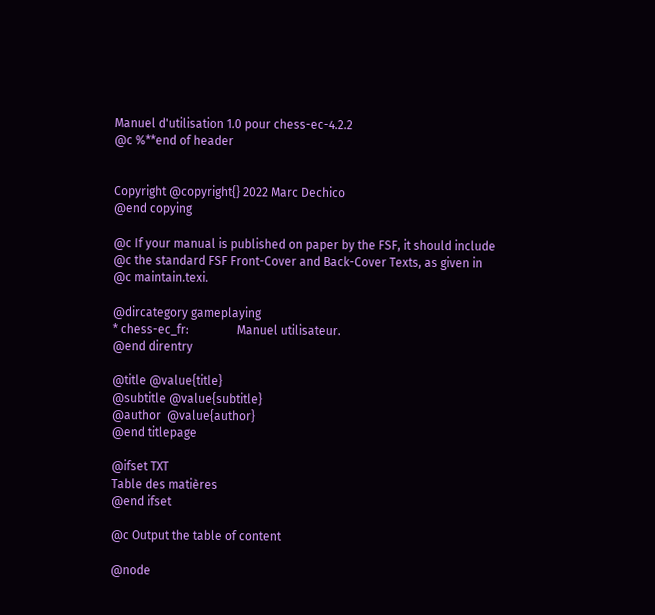Manuel d'utilisation 1.0 pour chess-ec-4.2.2
@c %**end of header


Copyright @copyright{} 2022 Marc Dechico
@end copying

@c If your manual is published on paper by the FSF, it should include
@c the standard FSF Front-Cover and Back-Cover Texts, as given in
@c maintain.texi.

@dircategory gameplaying
* chess-ec_fr:                Manuel utilisateur.
@end direntry

@title @value{title}
@subtitle @value{subtitle}
@author  @value{author}
@end titlepage

@ifset TXT
Table des matières
@end ifset

@c Output the table of content

@node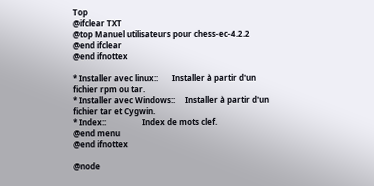Top
@ifclear TXT
@top Manuel utilisateurs pour chess-ec-4.2.2
@end ifclear
@end ifnottex

* Installer avec linux::       Installer à partir d'un fichier rpm ou tar.
* Installer avec Windows::     Installer à partir d'un fichier tar et Cygwin.
* Index::                  Index de mots clef.
@end menu
@end ifnottex

@node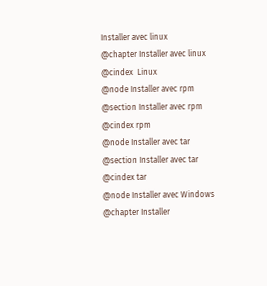Installer avec linux
@chapter Installer avec linux
@cindex  Linux
@node Installer avec rpm
@section Installer avec rpm
@cindex rpm
@node Installer avec tar
@section Installer avec tar
@cindex tar
@node Installer avec Windows
@chapter Installer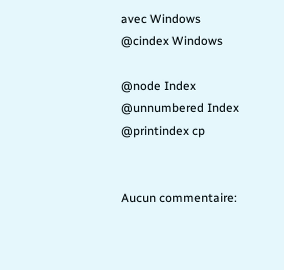avec Windows
@cindex Windows

@node Index
@unnumbered Index
@printindex cp


Aucun commentaire: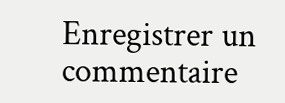Enregistrer un commentaire